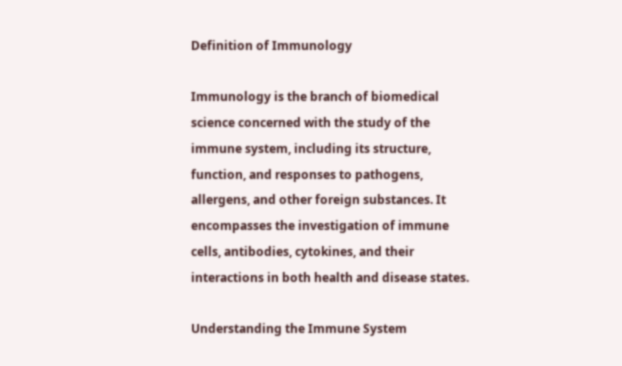Definition of Immunology

Immunology is the branch of biomedical science concerned with the study of the immune system, including its structure, function, and responses to pathogens, allergens, and other foreign substances. It encompasses the investigation of immune cells, antibodies, cytokines, and their interactions in both health and disease states.

Understanding the Immune System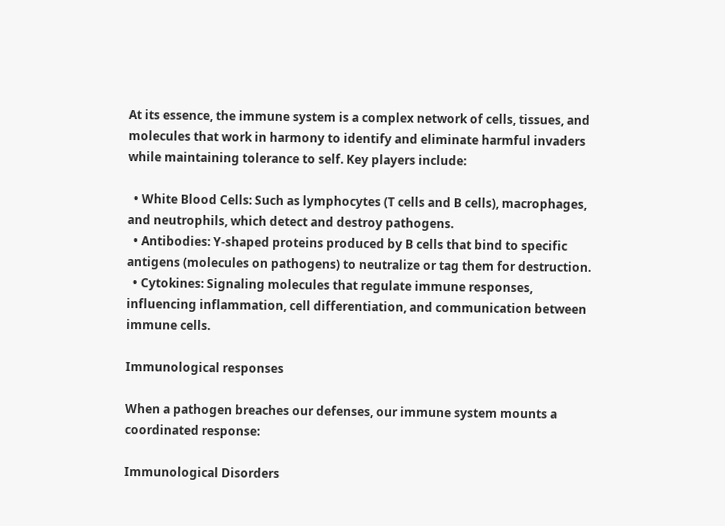At its essence, the immune system is a complex network of cells, tissues, and molecules that work in harmony to identify and eliminate harmful invaders while maintaining tolerance to self. Key players include:

  • White Blood Cells: Such as lymphocytes (T cells and B cells), macrophages, and neutrophils, which detect and destroy pathogens.
  • Antibodies: Y-shaped proteins produced by B cells that bind to specific antigens (molecules on pathogens) to neutralize or tag them for destruction.
  • Cytokines: Signaling molecules that regulate immune responses, influencing inflammation, cell differentiation, and communication between immune cells.

Immunological responses

When a pathogen breaches our defenses, our immune system mounts a coordinated response:

Immunological Disorders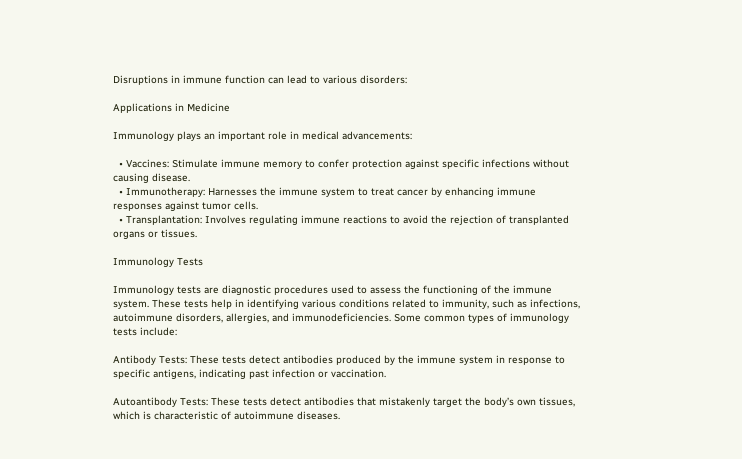Disruptions in immune function can lead to various disorders:

Applications in Medicine

Immunology plays an important role in medical advancements:

  • Vaccines: Stimulate immune memory to confer protection against specific infections without causing disease.
  • Immunotherapy: Harnesses the immune system to treat cancer by enhancing immune responses against tumor cells.
  • Transplantation: Involves regulating immune reactions to avoid the rejection of transplanted organs or tissues.

Immunology Tests

Immunology tests are diagnostic procedures used to assess the functioning of the immune system. These tests help in identifying various conditions related to immunity, such as infections, autoimmune disorders, allergies, and immunodeficiencies. Some common types of immunology tests include:

Antibody Tests: These tests detect antibodies produced by the immune system in response to specific antigens, indicating past infection or vaccination.

Autoantibody Tests: These tests detect antibodies that mistakenly target the body’s own tissues, which is characteristic of autoimmune diseases.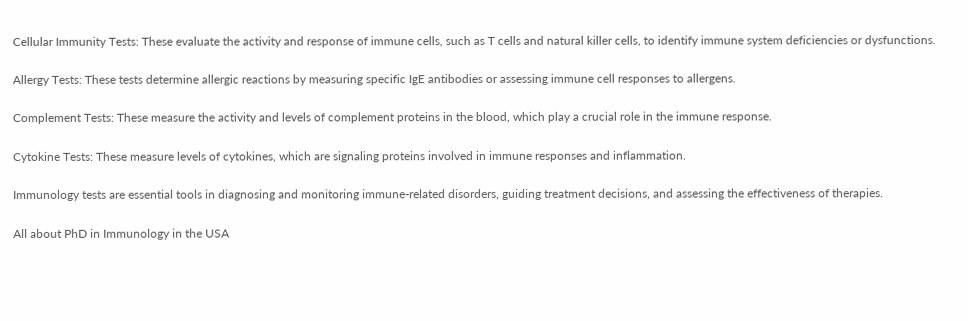Cellular Immunity Tests: These evaluate the activity and response of immune cells, such as T cells and natural killer cells, to identify immune system deficiencies or dysfunctions.

Allergy Tests: These tests determine allergic reactions by measuring specific IgE antibodies or assessing immune cell responses to allergens.

Complement Tests: These measure the activity and levels of complement proteins in the blood, which play a crucial role in the immune response.

Cytokine Tests: These measure levels of cytokines, which are signaling proteins involved in immune responses and inflammation.

Immunology tests are essential tools in diagnosing and monitoring immune-related disorders, guiding treatment decisions, and assessing the effectiveness of therapies.

All about PhD in Immunology in the USA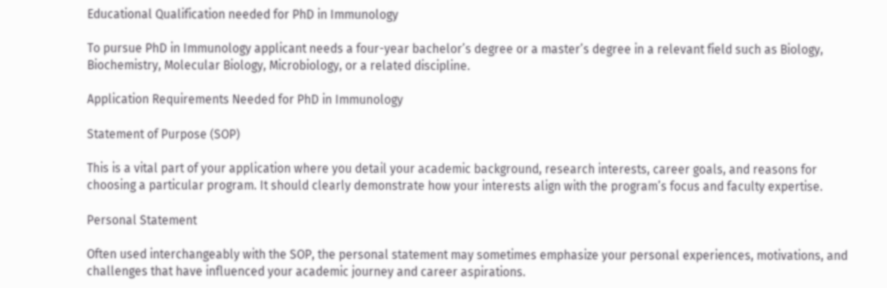Educational Qualification needed for PhD in Immunology

To pursue PhD in Immunology applicant needs a four-year bachelor’s degree or a master’s degree in a relevant field such as Biology, Biochemistry, Molecular Biology, Microbiology, or a related discipline.

Application Requirements Needed for PhD in Immunology

Statement of Purpose (SOP)

This is a vital part of your application where you detail your academic background, research interests, career goals, and reasons for choosing a particular program. It should clearly demonstrate how your interests align with the program’s focus and faculty expertise.

Personal Statement

Often used interchangeably with the SOP, the personal statement may sometimes emphasize your personal experiences, motivations, and challenges that have influenced your academic journey and career aspirations.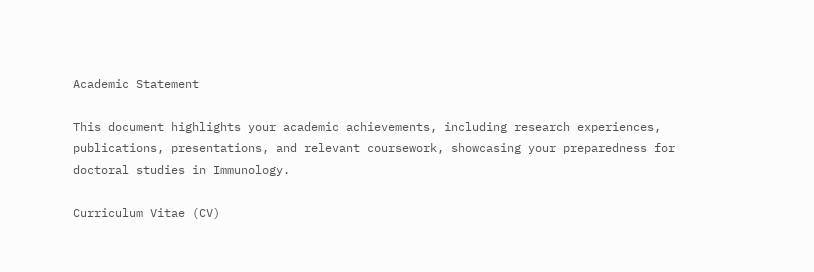Academic Statement

This document highlights your academic achievements, including research experiences, publications, presentations, and relevant coursework, showcasing your preparedness for doctoral studies in Immunology.

Curriculum Vitae (CV)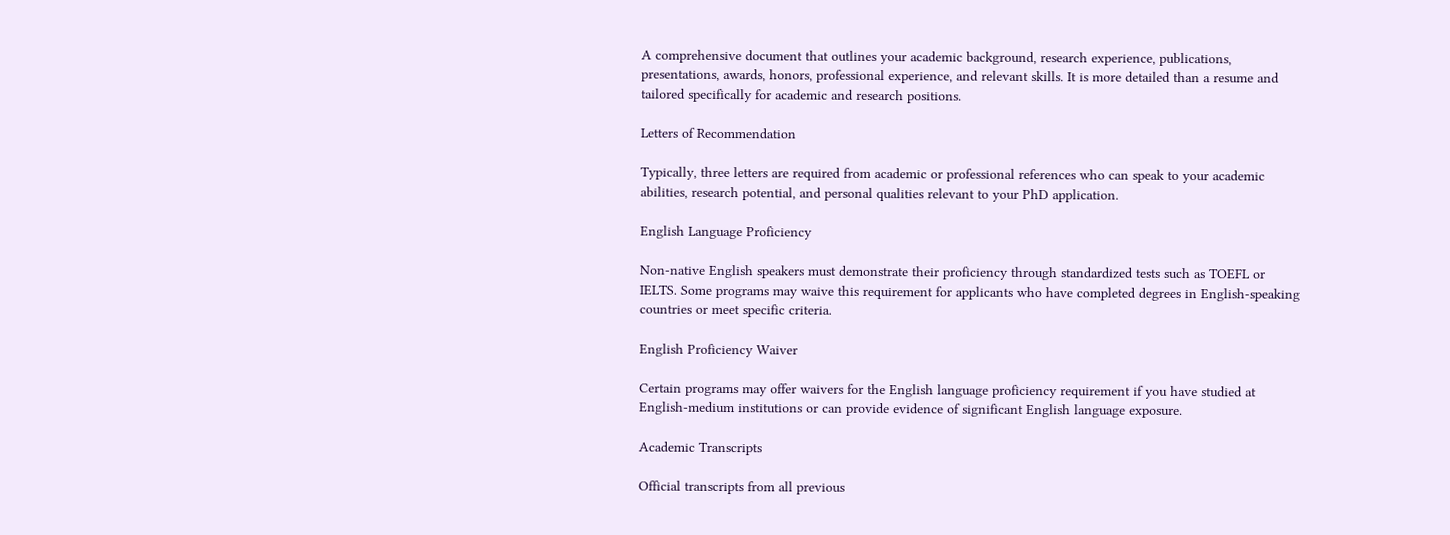A comprehensive document that outlines your academic background, research experience, publications, presentations, awards, honors, professional experience, and relevant skills. It is more detailed than a resume and tailored specifically for academic and research positions.

Letters of Recommendation

Typically, three letters are required from academic or professional references who can speak to your academic abilities, research potential, and personal qualities relevant to your PhD application.

English Language Proficiency

Non-native English speakers must demonstrate their proficiency through standardized tests such as TOEFL or IELTS. Some programs may waive this requirement for applicants who have completed degrees in English-speaking countries or meet specific criteria.

English Proficiency Waiver

Certain programs may offer waivers for the English language proficiency requirement if you have studied at English-medium institutions or can provide evidence of significant English language exposure.

Academic Transcripts

Official transcripts from all previous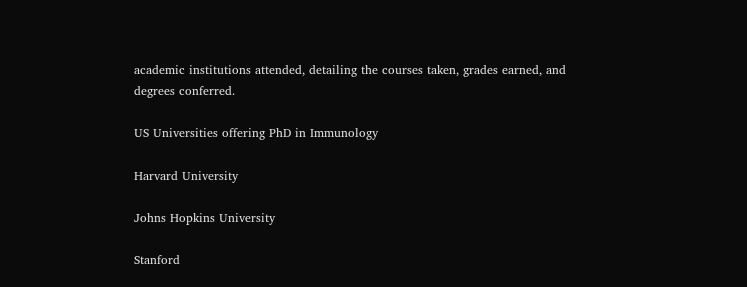academic institutions attended, detailing the courses taken, grades earned, and degrees conferred.

US Universities offering PhD in Immunology

Harvard University

Johns Hopkins University

Stanford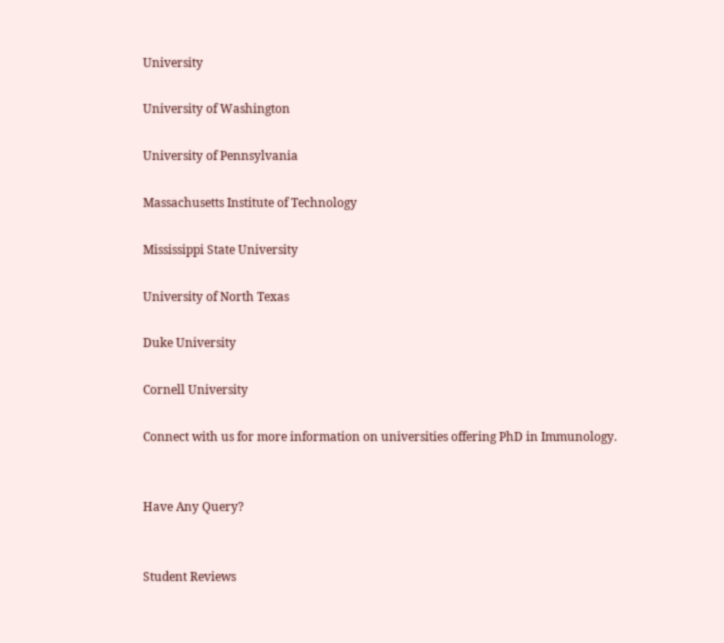University

University of Washington

University of Pennsylvania

Massachusetts Institute of Technology

Mississippi State University

University of North Texas

Duke University

Cornell University

Connect with us for more information on universities offering PhD in Immunology.


Have Any Query?


Student Reviews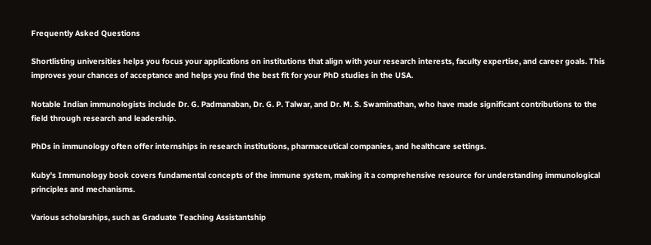Frequently Asked Questions

Shortlisting universities helps you focus your applications on institutions that align with your research interests, faculty expertise, and career goals. This improves your chances of acceptance and helps you find the best fit for your PhD studies in the USA.

Notable Indian immunologists include Dr. G. Padmanaban, Dr. G. P. Talwar, and Dr. M. S. Swaminathan, who have made significant contributions to the field through research and leadership.

PhDs in immunology often offer internships in research institutions, pharmaceutical companies, and healthcare settings.

Kuby's Immunology book covers fundamental concepts of the immune system, making it a comprehensive resource for understanding immunological principles and mechanisms.

Various scholarships, such as Graduate Teaching Assistantship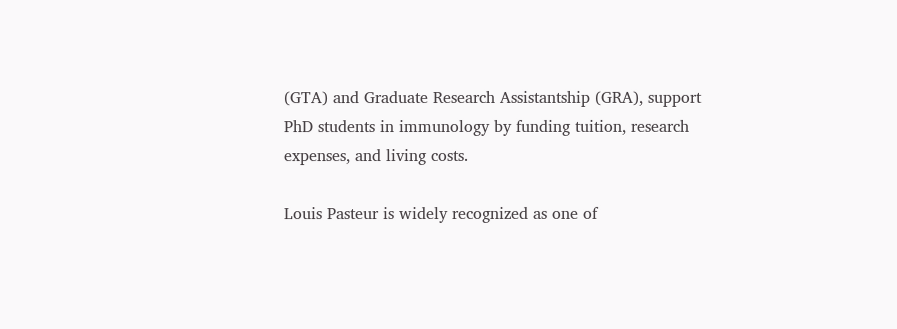(GTA) and Graduate Research Assistantship (GRA), support PhD students in immunology by funding tuition, research expenses, and living costs.

Louis Pasteur is widely recognized as one of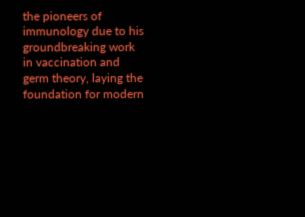the pioneers of immunology due to his groundbreaking work in vaccination and germ theory, laying the foundation for modern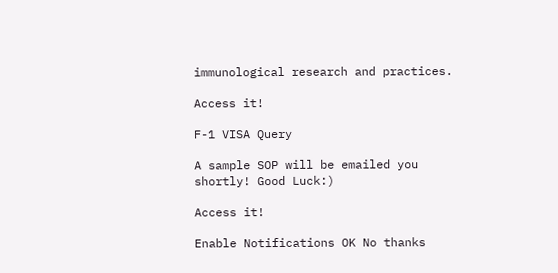immunological research and practices.

Access it!

F-1 VISA Query

A sample SOP will be emailed you shortly! Good Luck:)

Access it!

Enable Notifications OK No thanks